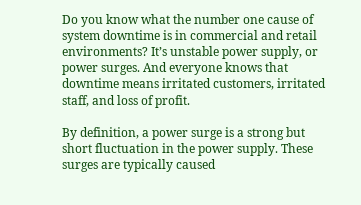Do you know what the number one cause of system downtime is in commercial and retail environments? It’s unstable power supply, or power surges. And everyone knows that downtime means irritated customers, irritated staff, and loss of profit.

By definition, a power surge is a strong but short fluctuation in the power supply. These surges are typically caused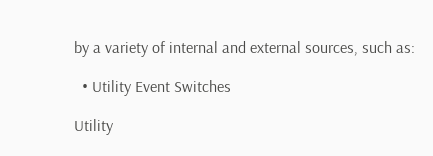by a variety of internal and external sources, such as:

  • Utility Event Switches

Utility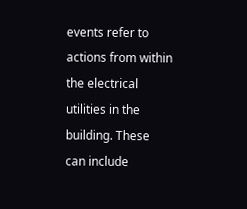events refer to actions from within the electrical utilities in the building. These can include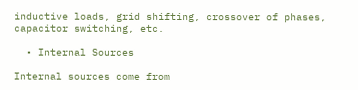inductive loads, grid shifting, crossover of phases, capacitor switching, etc.

  • Internal Sources

Internal sources come from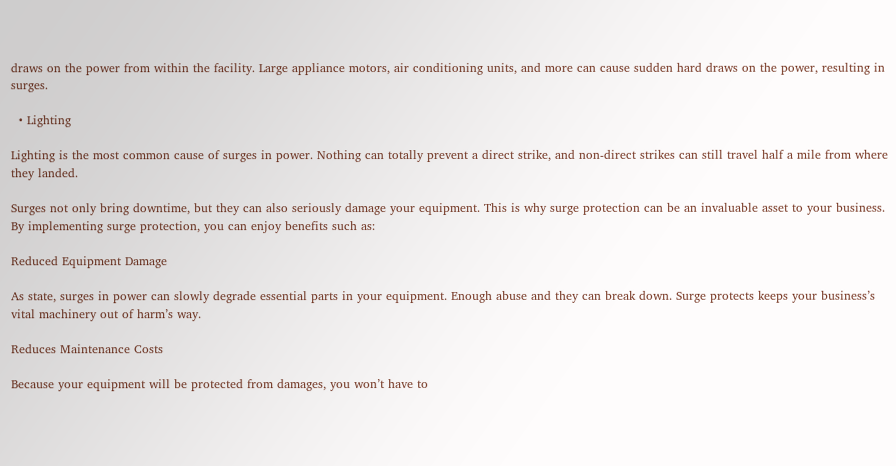draws on the power from within the facility. Large appliance motors, air conditioning units, and more can cause sudden hard draws on the power, resulting in surges.

  • Lighting

Lighting is the most common cause of surges in power. Nothing can totally prevent a direct strike, and non-direct strikes can still travel half a mile from where they landed.

Surges not only bring downtime, but they can also seriously damage your equipment. This is why surge protection can be an invaluable asset to your business. By implementing surge protection, you can enjoy benefits such as:

Reduced Equipment Damage

As state, surges in power can slowly degrade essential parts in your equipment. Enough abuse and they can break down. Surge protects keeps your business’s vital machinery out of harm’s way.

Reduces Maintenance Costs

Because your equipment will be protected from damages, you won’t have to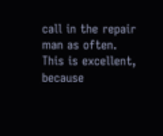call in the repair man as often. This is excellent, because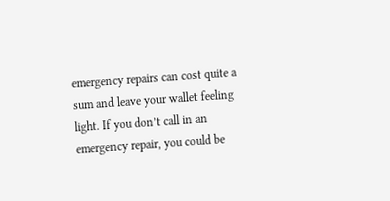emergency repairs can cost quite a sum and leave your wallet feeling light. If you don’t call in an emergency repair, you could be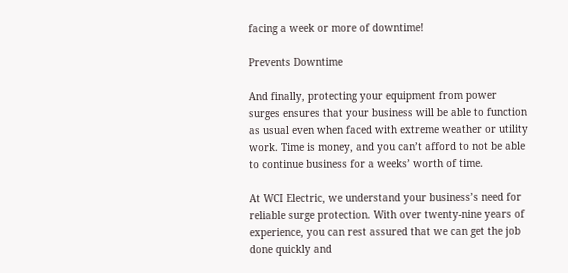facing a week or more of downtime!

Prevents Downtime

And finally, protecting your equipment from power surges ensures that your business will be able to function as usual even when faced with extreme weather or utility work. Time is money, and you can’t afford to not be able to continue business for a weeks’ worth of time.

At WCI Electric, we understand your business’s need for reliable surge protection. With over twenty-nine years of experience, you can rest assured that we can get the job done quickly and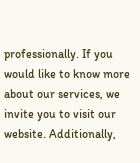professionally. If you would like to know more about our services, we invite you to visit our website. Additionally,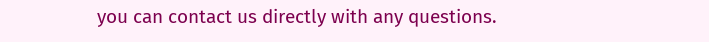you can contact us directly with any questions.